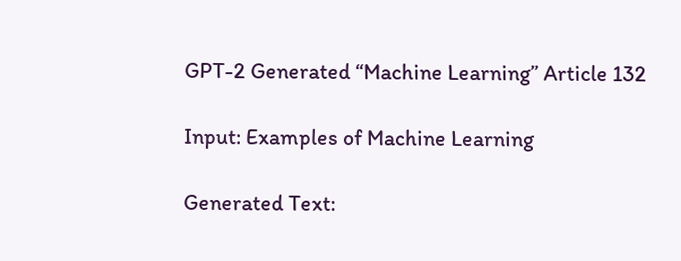GPT-2 Generated “Machine Learning” Article 132

Input: Examples of Machine Learning

Generated Text: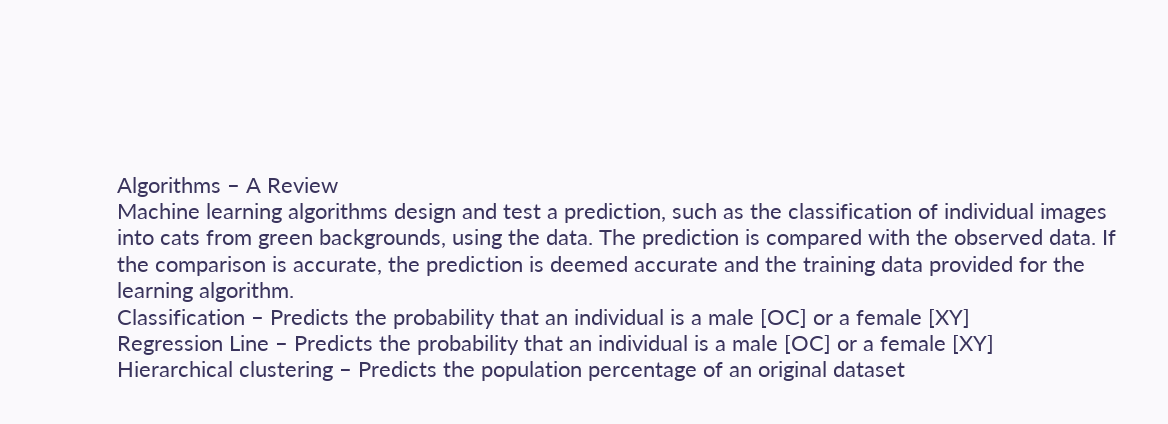Algorithms – A Review
Machine learning algorithms design and test a prediction, such as the classification of individual images into cats from green backgrounds, using the data. The prediction is compared with the observed data. If the comparison is accurate, the prediction is deemed accurate and the training data provided for the learning algorithm.
Classification – Predicts the probability that an individual is a male [OC] or a female [XY]
Regression Line – Predicts the probability that an individual is a male [OC] or a female [XY]
Hierarchical clustering – Predicts the population percentage of an original dataset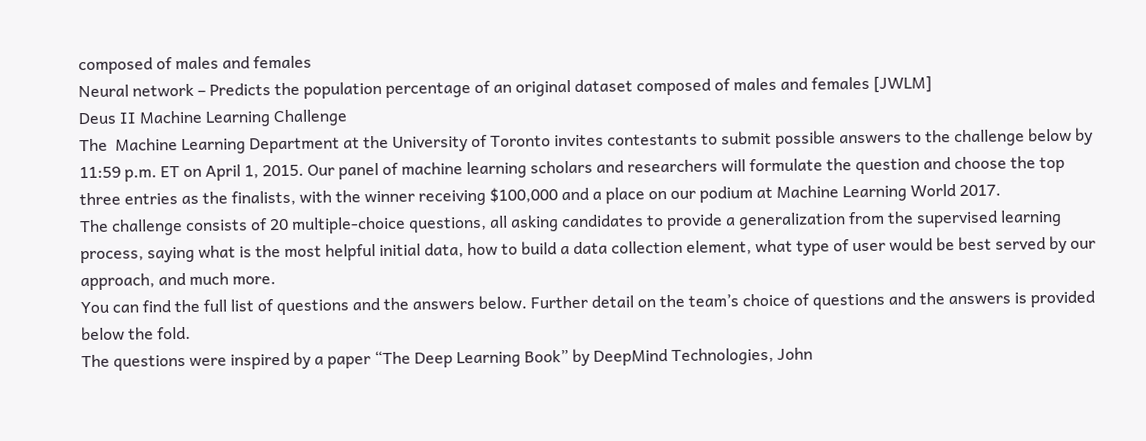composed of males and females
Neural network – Predicts the population percentage of an original dataset composed of males and females [JWLM]
Deus II Machine Learning Challenge
The  Machine Learning Department at the University of Toronto invites contestants to submit possible answers to the challenge below by 11:59 p.m. ET on April 1, 2015. Our panel of machine learning scholars and researchers will formulate the question and choose the top three entries as the finalists, with the winner receiving $100,000 and a place on our podium at Machine Learning World 2017.
The challenge consists of 20 multiple-choice questions, all asking candidates to provide a generalization from the supervised learning process, saying what is the most helpful initial data, how to build a data collection element, what type of user would be best served by our approach, and much more.
You can find the full list of questions and the answers below. Further detail on the team’s choice of questions and the answers is provided below the fold.
The questions were inspired by a paper “The Deep Learning Book” by DeepMind Technologies, John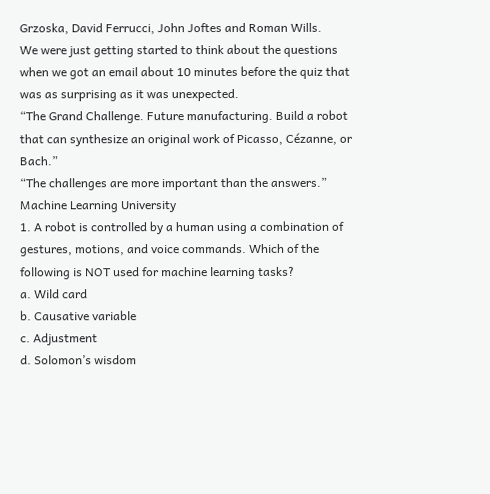Grzoska, David Ferrucci, John Joftes and Roman Wills.
We were just getting started to think about the questions when we got an email about 10 minutes before the quiz that was as surprising as it was unexpected.
“The Grand Challenge. Future manufacturing. Build a robot that can synthesize an original work of Picasso, Cézanne, or Bach.”
“The challenges are more important than the answers.”
Machine Learning University
1. A robot is controlled by a human using a combination of gestures, motions, and voice commands. Which of the following is NOT used for machine learning tasks?
a. Wild card
b. Causative variable
c. Adjustment
d. Solomon’s wisdom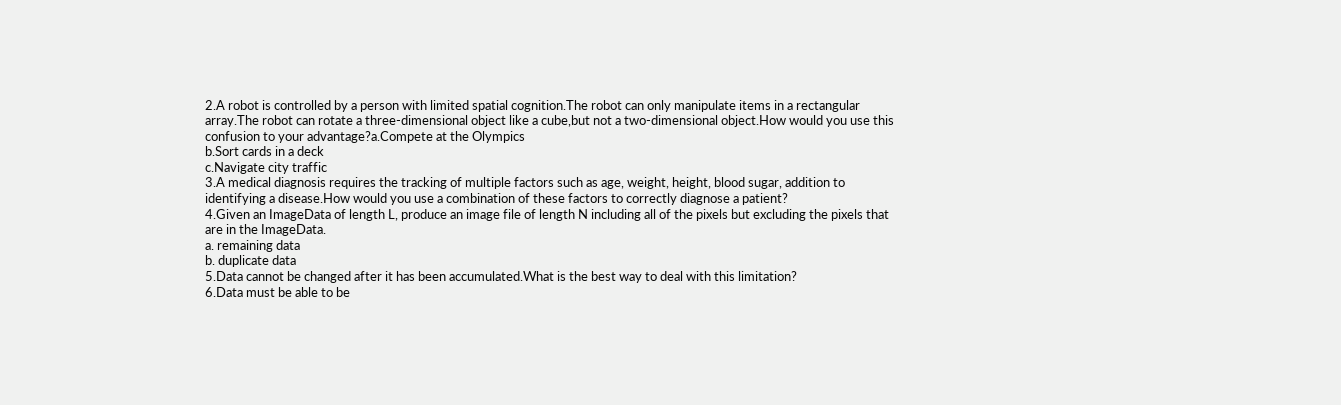2.A robot is controlled by a person with limited spatial cognition.The robot can only manipulate items in a rectangular array.The robot can rotate a three-dimensional object like a cube,but not a two-dimensional object.How would you use this confusion to your advantage?a.Compete at the Olympics
b.Sort cards in a deck
c.Navigate city traffic
3.A medical diagnosis requires the tracking of multiple factors such as age, weight, height, blood sugar, addition to identifying a disease.How would you use a combination of these factors to correctly diagnose a patient?
4.Given an ImageData of length L, produce an image file of length N including all of the pixels but excluding the pixels that are in the ImageData.
a. remaining data
b. duplicate data
5.Data cannot be changed after it has been accumulated.What is the best way to deal with this limitation?
6.Data must be able to be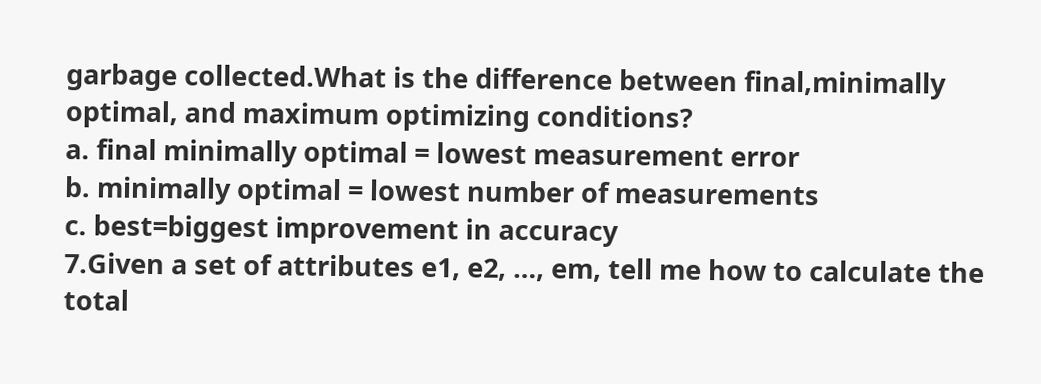garbage collected.What is the difference between final,minimally optimal, and maximum optimizing conditions?
a. final minimally optimal = lowest measurement error
b. minimally optimal = lowest number of measurements
c. best=biggest improvement in accuracy
7.Given a set of attributes e1, e2, …, em, tell me how to calculate the total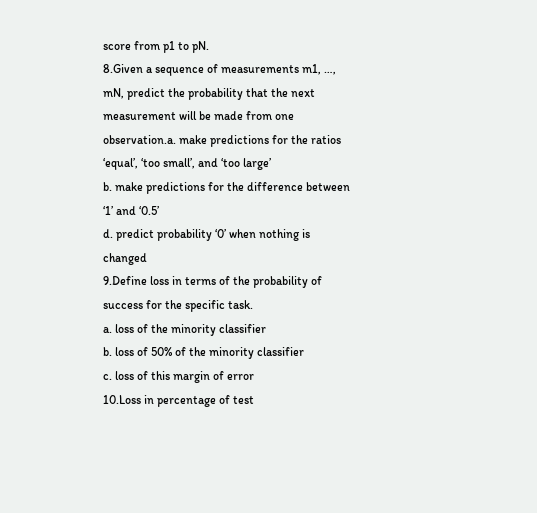score from p1 to pN.
8.Given a sequence of measurements m1, …, mN, predict the probability that the next measurement will be made from one observation.a. make predictions for the ratios ‘equal’, ‘too small’, and ‘too large’
b. make predictions for the difference between ‘1’ and ‘0.5’
d. predict probability ‘0’ when nothing is changed
9.Define loss in terms of the probability of success for the specific task.
a. loss of the minority classifier
b. loss of 50% of the minority classifier
c. loss of this margin of error
10.Loss in percentage of test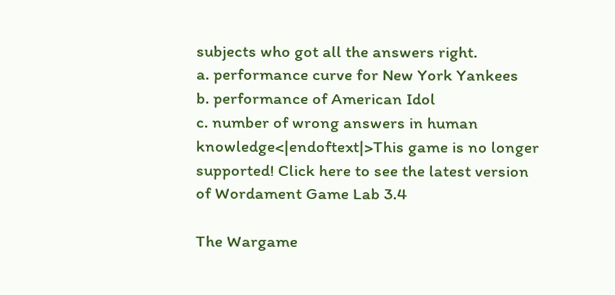subjects who got all the answers right.
a. performance curve for New York Yankees
b. performance of American Idol
c. number of wrong answers in human knowledge<|endoftext|>This game is no longer supported! Click here to see the latest version of Wordament Game Lab 3.4

The Wargame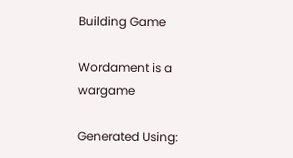Building Game

Wordament is a wargame

Generated Using: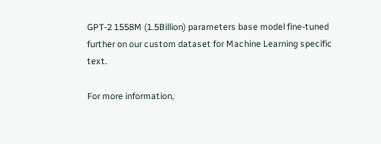GPT-2 1558M (1.5Billion) parameters base model fine-tuned further on our custom dataset for Machine Learning specific text.

For more information,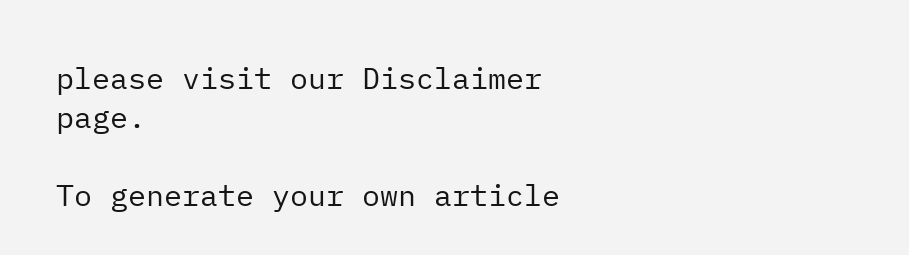please visit our Disclaimer page.

To generate your own article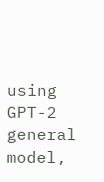using GPT-2 general model,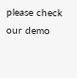please check our demo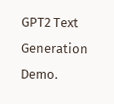GPT2 Text Generation Demo.